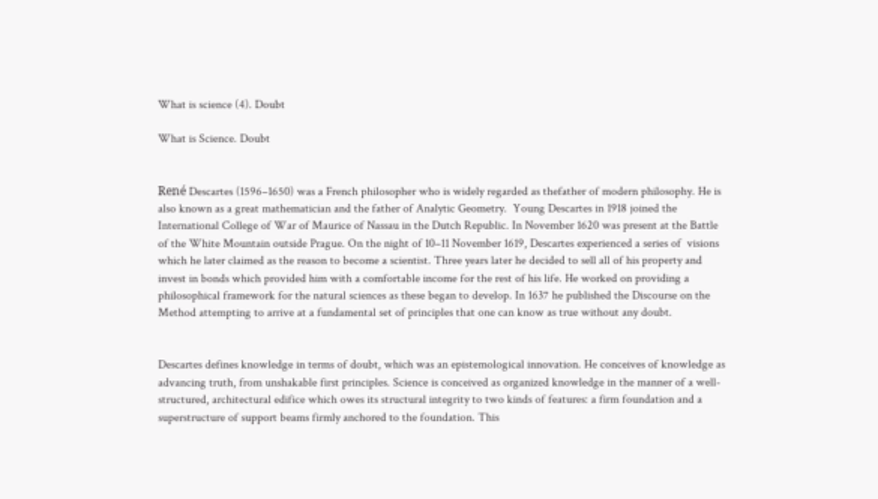What is science (4). Doubt

What is Science. Doubt


René Descartes (1596–1650) was a French philosopher who is widely regarded as thefather of modern philosophy. He is also known as a great mathematician and the father of Analytic Geometry.  Young Descartes in 1918 joined the International College of War of Maurice of Nassau in the Dutch Republic. In November 1620 was present at the Battle of the White Mountain outside Prague. On the night of 10–11 November 1619, Descartes experienced a series of  visions which he later claimed as the reason to become a scientist. Three years later he decided to sell all of his property and invest in bonds which provided him with a comfortable income for the rest of his life. He worked on providing a philosophical framework for the natural sciences as these began to develop. In 1637 he published the Discourse on the Method attempting to arrive at a fundamental set of principles that one can know as true without any doubt.


Descartes defines knowledge in terms of doubt, which was an epistemological innovation. He conceives of knowledge as advancing truth, from unshakable first principles. Science is conceived as organized knowledge in the manner of a well-structured, architectural edifice which owes its structural integrity to two kinds of features: a firm foundation and a superstructure of support beams firmly anchored to the foundation. This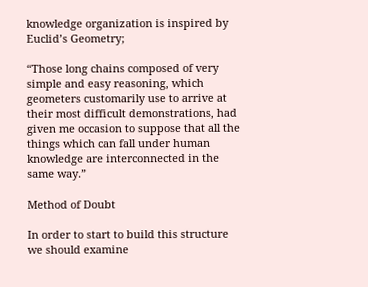knowledge organization is inspired by Euclid’s Geometry;

“Those long chains composed of very simple and easy reasoning, which geometers customarily use to arrive at their most difficult demonstrations, had given me occasion to suppose that all the things which can fall under human knowledge are interconnected in the same way.”

Method of Doubt

In order to start to build this structure we should examine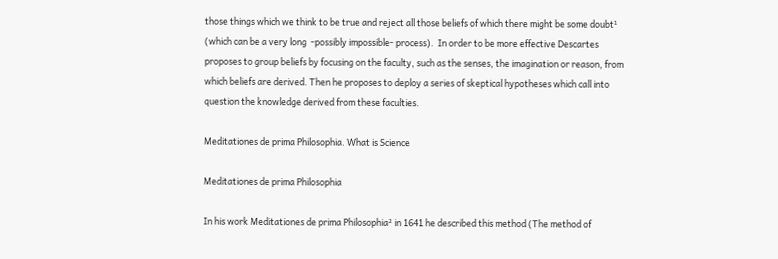those things which we think to be true and reject all those beliefs of which there might be some doubt¹  (which can be a very long  -possibly impossible- process).  In order to be more effective Descartes proposes to group beliefs by focusing on the faculty, such as the senses, the imagination or reason, from which beliefs are derived. Then he proposes to deploy a series of skeptical hypotheses which call into question the knowledge derived from these faculties.

Meditationes de prima Philosophia. What is Science

Meditationes de prima Philosophia

In his work Meditationes de prima Philosophia² in 1641 he described this method (The method of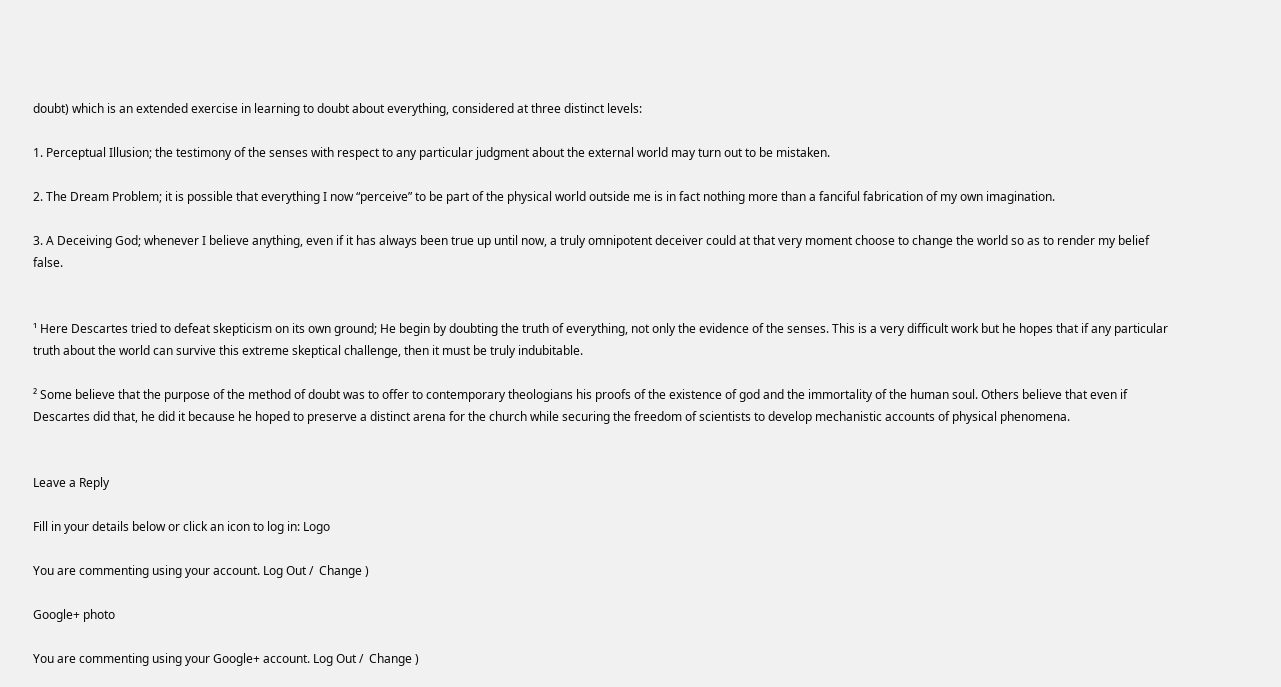doubt) which is an extended exercise in learning to doubt about everything, considered at three distinct levels:

1. Perceptual Illusion; the testimony of the senses with respect to any particular judgment about the external world may turn out to be mistaken.

2. The Dream Problem; it is possible that everything I now “perceive” to be part of the physical world outside me is in fact nothing more than a fanciful fabrication of my own imagination.

3. A Deceiving God; whenever I believe anything, even if it has always been true up until now, a truly omnipotent deceiver could at that very moment choose to change the world so as to render my belief false.


¹ Here Descartes tried to defeat skepticism on its own ground; He begin by doubting the truth of everything, not only the evidence of the senses. This is a very difficult work but he hopes that if any particular truth about the world can survive this extreme skeptical challenge, then it must be truly indubitable.

² Some believe that the purpose of the method of doubt was to offer to contemporary theologians his proofs of the existence of god and the immortality of the human soul. Others believe that even if  Descartes did that, he did it because he hoped to preserve a distinct arena for the church while securing the freedom of scientists to develop mechanistic accounts of physical phenomena.


Leave a Reply

Fill in your details below or click an icon to log in: Logo

You are commenting using your account. Log Out /  Change )

Google+ photo

You are commenting using your Google+ account. Log Out /  Change )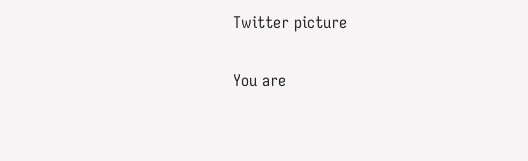Twitter picture

You are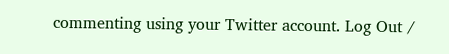commenting using your Twitter account. Log Out /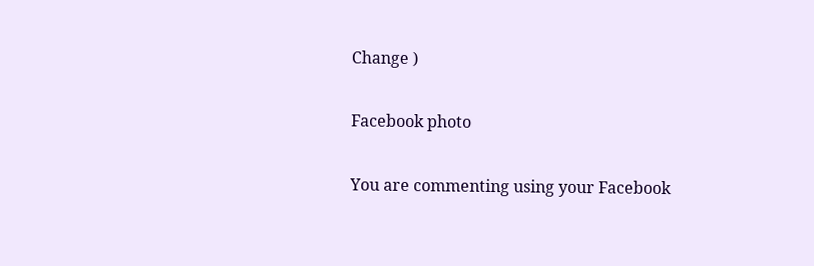Change )

Facebook photo

You are commenting using your Facebook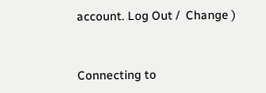account. Log Out /  Change )


Connecting to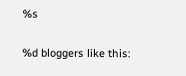%s

%d bloggers like this: